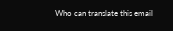Who can translate this email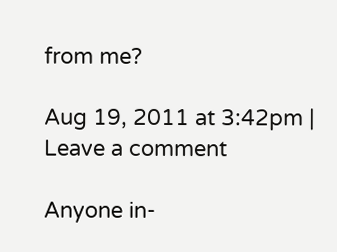from me?

Aug 19, 2011 at 3:42pm | Leave a comment

Anyone in-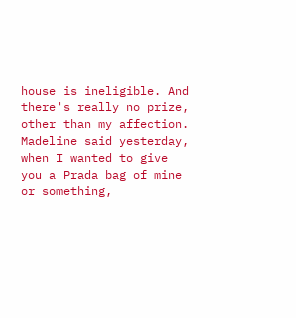house is ineligible. And there's really no prize, other than my affection. Madeline said yesterday, when I wanted to give you a Prada bag of mine or something,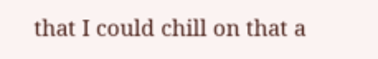that I could chill on that a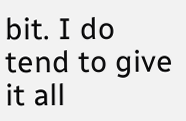bit. I do tend to give it all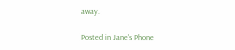away.

Posted in Jane's Phone